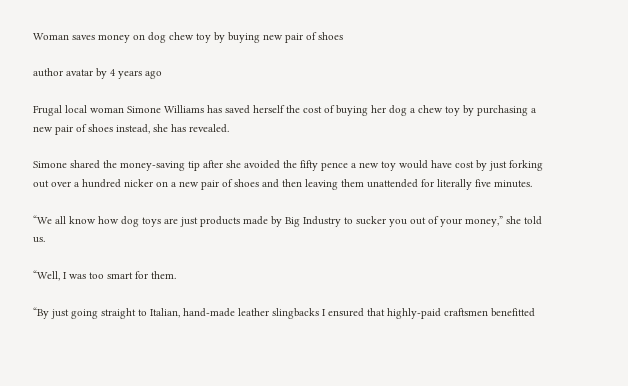Woman saves money on dog chew toy by buying new pair of shoes

author avatar by 4 years ago

Frugal local woman Simone Williams has saved herself the cost of buying her dog a chew toy by purchasing a new pair of shoes instead, she has revealed.

Simone shared the money-saving tip after she avoided the fifty pence a new toy would have cost by just forking out over a hundred nicker on a new pair of shoes and then leaving them unattended for literally five minutes.

“We all know how dog toys are just products made by Big Industry to sucker you out of your money,” she told us.

“Well, I was too smart for them.

“By just going straight to Italian, hand-made leather slingbacks I ensured that highly-paid craftsmen benefitted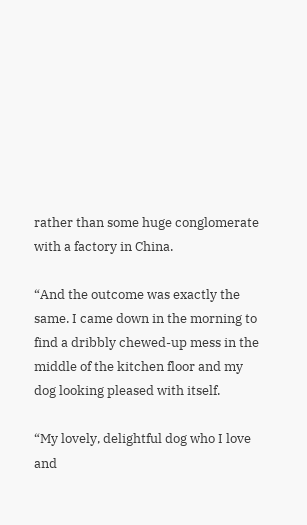rather than some huge conglomerate with a factory in China.

“And the outcome was exactly the same. I came down in the morning to find a dribbly chewed-up mess in the middle of the kitchen floor and my dog looking pleased with itself.

“My lovely, delightful dog who I love and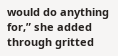would do anything for,” she added through gritted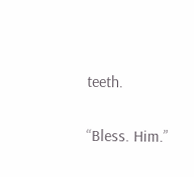teeth.

“Bless. Him.”